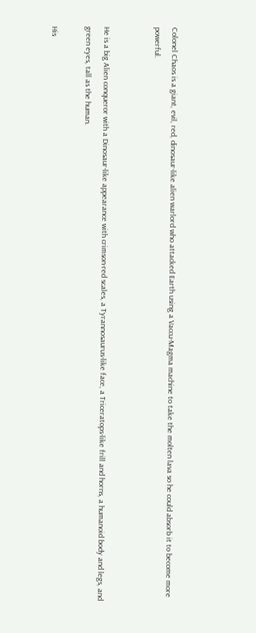Colonel Chaos is a giant, evil, red, dinosaur-like alien warlord who attacked Earth using a Vaccu-Magma machine to take the molten lava so he could absorb it to become more powerful.


He is a big Alien conqueror with a Dinosaur-like appearance with crimson-red scales, a Tyrannosaurus-like face, a Triceratops-like frill and horns, a humanoid body and legs, and green eyes, tall as the human.

His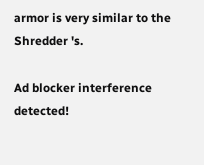armor is very similar to the Shredder 's.

Ad blocker interference detected!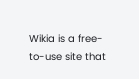Wikia is a free-to-use site that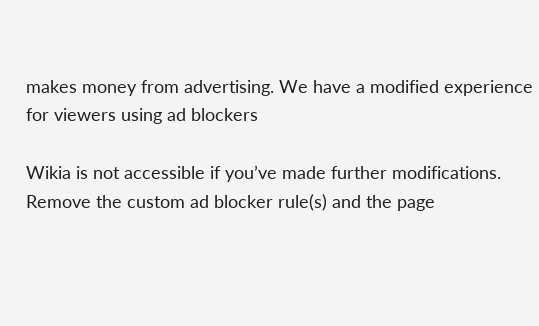makes money from advertising. We have a modified experience for viewers using ad blockers

Wikia is not accessible if you’ve made further modifications. Remove the custom ad blocker rule(s) and the page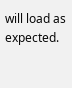will load as expected.